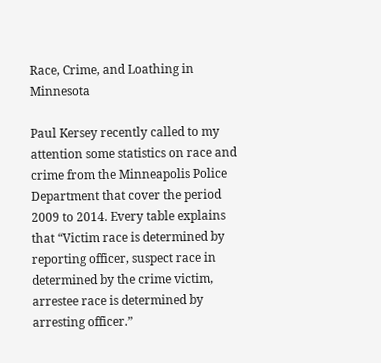Race, Crime, and Loathing in Minnesota

Paul Kersey recently called to my attention some statistics on race and crime from the Minneapolis Police Department that cover the period 2009 to 2014. Every table explains that “Victim race is determined by reporting officer, suspect race in determined by the crime victim, arrestee race is determined by arresting officer.”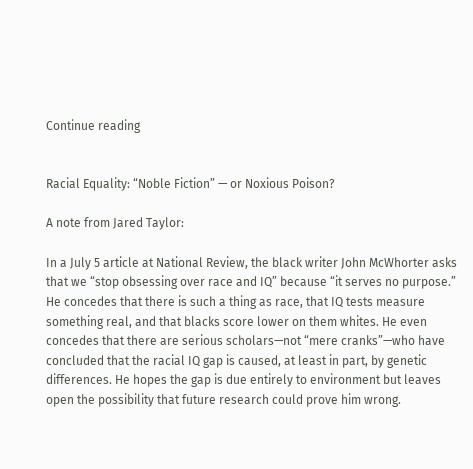Continue reading


Racial Equality: “Noble Fiction” — or Noxious Poison?

A note from Jared Taylor:

In a July 5 article at National Review, the black writer John McWhorter asks that we “stop obsessing over race and IQ” because “it serves no purpose.” He concedes that there is such a thing as race, that IQ tests measure something real, and that blacks score lower on them whites. He even concedes that there are serious scholars—not “mere cranks”—who have concluded that the racial IQ gap is caused, at least in part, by genetic differences. He hopes the gap is due entirely to environment but leaves open the possibility that future research could prove him wrong.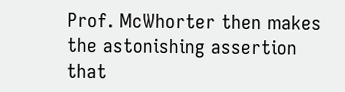Prof. McWhorter then makes the astonishing assertion that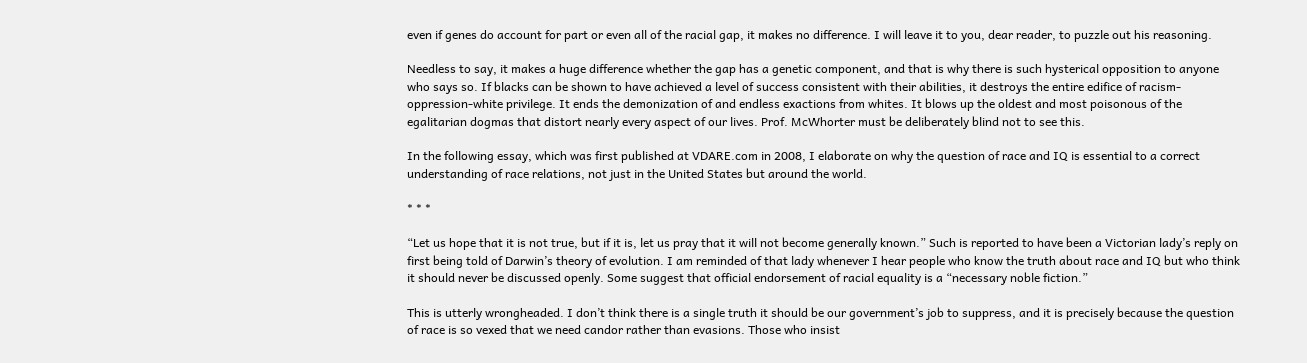even if genes do account for part or even all of the racial gap, it makes no difference. I will leave it to you, dear reader, to puzzle out his reasoning.

Needless to say, it makes a huge difference whether the gap has a genetic component, and that is why there is such hysterical opposition to anyone who says so. If blacks can be shown to have achieved a level of success consistent with their abilities, it destroys the entire edifice of racism-oppression-white privilege. It ends the demonization of and endless exactions from whites. It blows up the oldest and most poisonous of the egalitarian dogmas that distort nearly every aspect of our lives. Prof. McWhorter must be deliberately blind not to see this.

In the following essay, which was first published at VDARE.com in 2008, I elaborate on why the question of race and IQ is essential to a correct understanding of race relations, not just in the United States but around the world.

* * *

“Let us hope that it is not true, but if it is, let us pray that it will not become generally known.” Such is reported to have been a Victorian lady’s reply on first being told of Darwin’s theory of evolution. I am reminded of that lady whenever I hear people who know the truth about race and IQ but who think it should never be discussed openly. Some suggest that official endorsement of racial equality is a “necessary noble fiction.”

This is utterly wrongheaded. I don’t think there is a single truth it should be our government’s job to suppress, and it is precisely because the question of race is so vexed that we need candor rather than evasions. Those who insist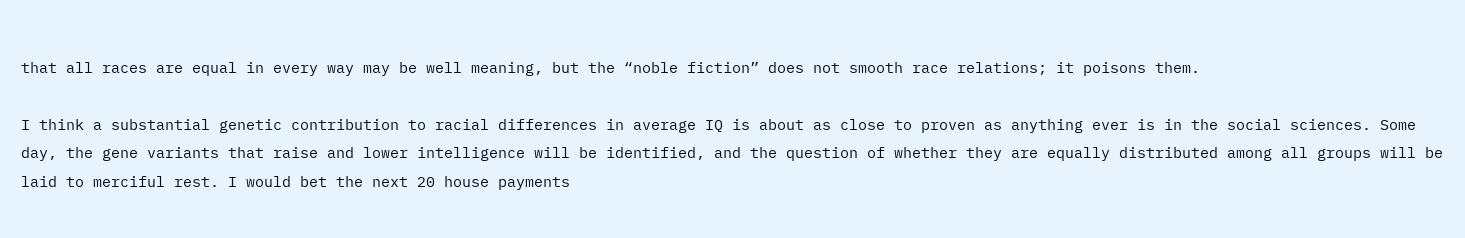that all races are equal in every way may be well meaning, but the “noble fiction” does not smooth race relations; it poisons them.

I think a substantial genetic contribution to racial differences in average IQ is about as close to proven as anything ever is in the social sciences. Some day, the gene variants that raise and lower intelligence will be identified, and the question of whether they are equally distributed among all groups will be laid to merciful rest. I would bet the next 20 house payments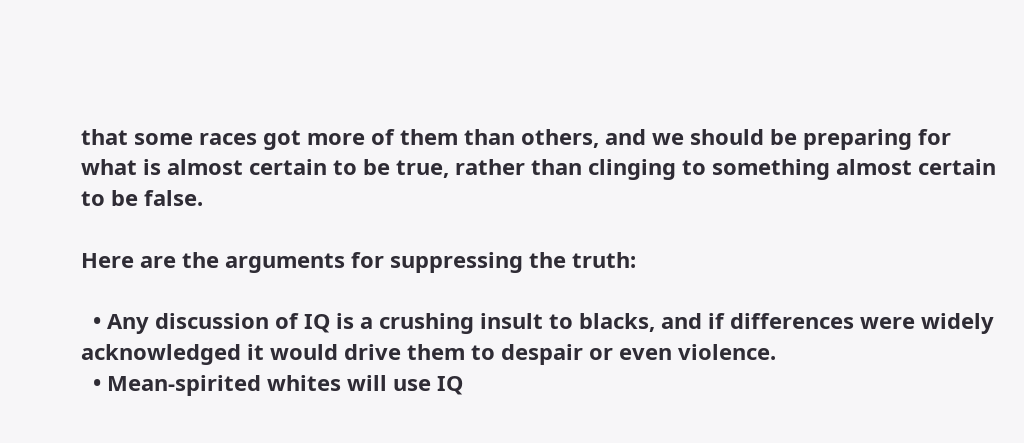that some races got more of them than others, and we should be preparing for what is almost certain to be true, rather than clinging to something almost certain to be false.

Here are the arguments for suppressing the truth:

  • Any discussion of IQ is a crushing insult to blacks, and if differences were widely acknowledged it would drive them to despair or even violence.
  • Mean-spirited whites will use IQ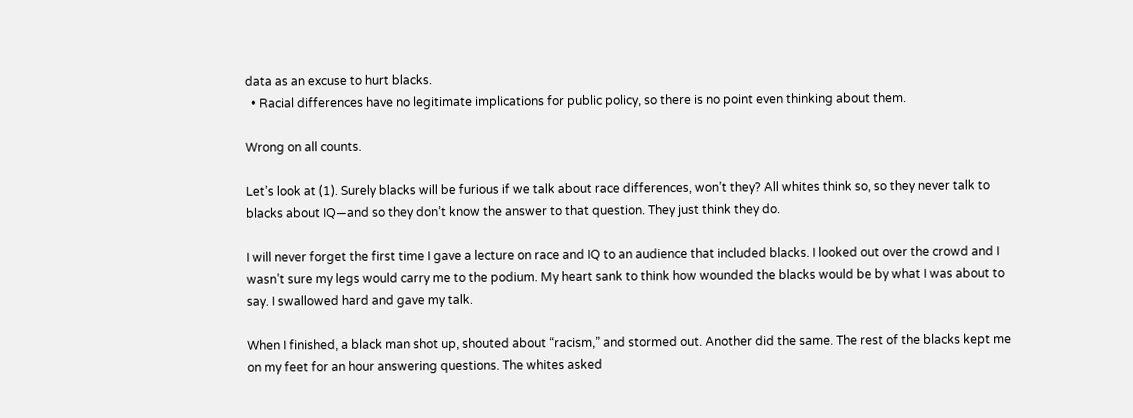data as an excuse to hurt blacks.
  • Racial differences have no legitimate implications for public policy, so there is no point even thinking about them.

Wrong on all counts.

Let’s look at (1). Surely blacks will be furious if we talk about race differences, won’t they? All whites think so, so they never talk to blacks about IQ—and so they don’t know the answer to that question. They just think they do.

I will never forget the first time I gave a lecture on race and IQ to an audience that included blacks. I looked out over the crowd and I wasn’t sure my legs would carry me to the podium. My heart sank to think how wounded the blacks would be by what I was about to say. I swallowed hard and gave my talk.

When I finished, a black man shot up, shouted about “racism,” and stormed out. Another did the same. The rest of the blacks kept me on my feet for an hour answering questions. The whites asked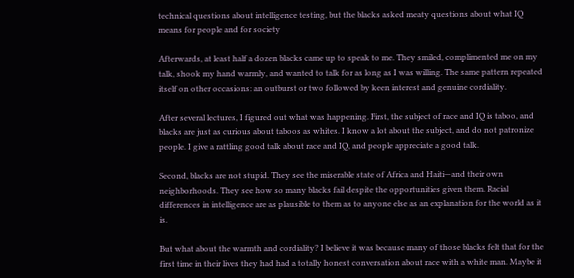technical questions about intelligence testing, but the blacks asked meaty questions about what IQ means for people and for society

Afterwards, at least half a dozen blacks came up to speak to me. They smiled, complimented me on my talk, shook my hand warmly, and wanted to talk for as long as I was willing. The same pattern repeated itself on other occasions: an outburst or two followed by keen interest and genuine cordiality.

After several lectures, I figured out what was happening. First, the subject of race and IQ is taboo, and blacks are just as curious about taboos as whites. I know a lot about the subject, and do not patronize people. I give a rattling good talk about race and IQ, and people appreciate a good talk.

Second, blacks are not stupid. They see the miserable state of Africa and Haiti—and their own neighborhoods. They see how so many blacks fail despite the opportunities given them. Racial differences in intelligence are as plausible to them as to anyone else as an explanation for the world as it is.

But what about the warmth and cordiality? I believe it was because many of those blacks felt that for the first time in their lives they had had a totally honest conversation about race with a white man. Maybe it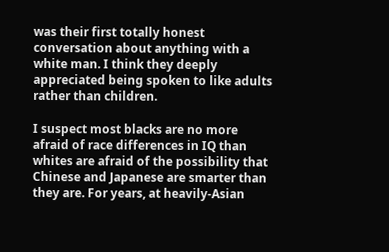was their first totally honest conversation about anything with a white man. I think they deeply appreciated being spoken to like adults rather than children.

I suspect most blacks are no more afraid of race differences in IQ than whites are afraid of the possibility that Chinese and Japanese are smarter than they are. For years, at heavily-Asian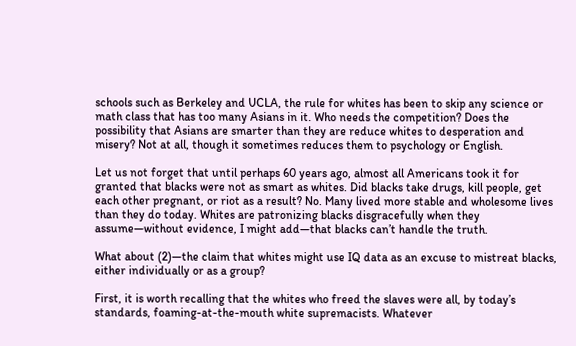schools such as Berkeley and UCLA, the rule for whites has been to skip any science or math class that has too many Asians in it. Who needs the competition? Does the possibility that Asians are smarter than they are reduce whites to desperation and misery? Not at all, though it sometimes reduces them to psychology or English.

Let us not forget that until perhaps 60 years ago, almost all Americans took it for granted that blacks were not as smart as whites. Did blacks take drugs, kill people, get each other pregnant, or riot as a result? No. Many lived more stable and wholesome lives than they do today. Whites are patronizing blacks disgracefully when they assume—without evidence, I might add—that blacks can’t handle the truth.

What about (2)—the claim that whites might use IQ data as an excuse to mistreat blacks, either individually or as a group?

First, it is worth recalling that the whites who freed the slaves were all, by today’s standards, foaming-at-the-mouth white supremacists. Whatever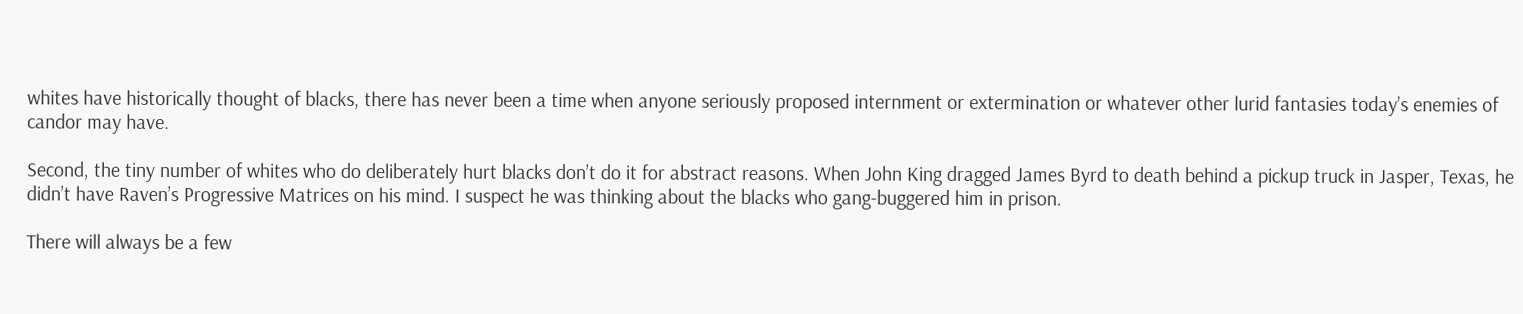whites have historically thought of blacks, there has never been a time when anyone seriously proposed internment or extermination or whatever other lurid fantasies today’s enemies of candor may have.

Second, the tiny number of whites who do deliberately hurt blacks don’t do it for abstract reasons. When John King dragged James Byrd to death behind a pickup truck in Jasper, Texas, he didn’t have Raven’s Progressive Matrices on his mind. I suspect he was thinking about the blacks who gang-buggered him in prison.

There will always be a few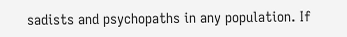sadists and psychopaths in any population. If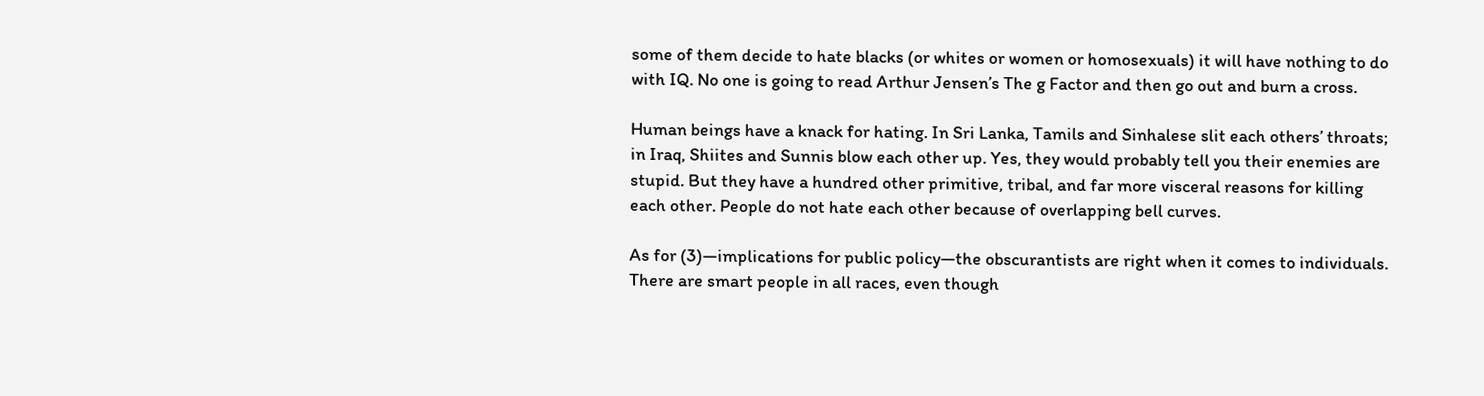some of them decide to hate blacks (or whites or women or homosexuals) it will have nothing to do with IQ. No one is going to read Arthur Jensen’s The g Factor and then go out and burn a cross.

Human beings have a knack for hating. In Sri Lanka, Tamils and Sinhalese slit each others’ throats; in Iraq, Shiites and Sunnis blow each other up. Yes, they would probably tell you their enemies are stupid. But they have a hundred other primitive, tribal, and far more visceral reasons for killing each other. People do not hate each other because of overlapping bell curves.

As for (3)—implications for public policy—the obscurantists are right when it comes to individuals. There are smart people in all races, even though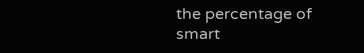the percentage of smart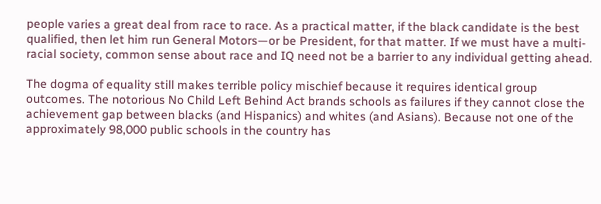people varies a great deal from race to race. As a practical matter, if the black candidate is the best qualified, then let him run General Motors—or be President, for that matter. If we must have a multi-racial society, common sense about race and IQ need not be a barrier to any individual getting ahead.

The dogma of equality still makes terrible policy mischief because it requires identical group outcomes. The notorious No Child Left Behind Act brands schools as failures if they cannot close the achievement gap between blacks (and Hispanics) and whites (and Asians). Because not one of the approximately 98,000 public schools in the country has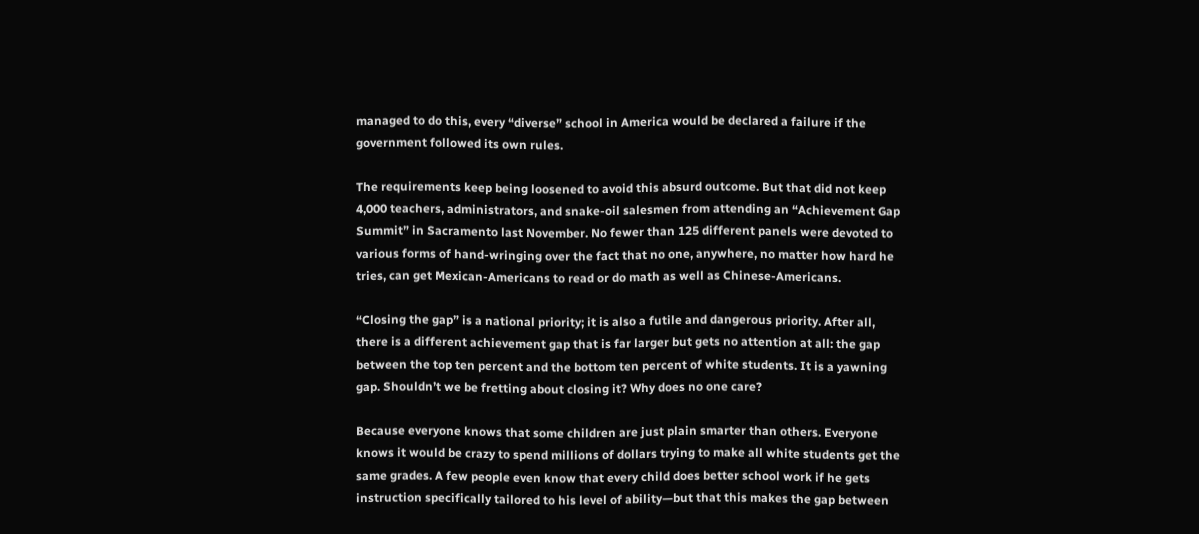managed to do this, every “diverse” school in America would be declared a failure if the government followed its own rules.

The requirements keep being loosened to avoid this absurd outcome. But that did not keep 4,000 teachers, administrators, and snake-oil salesmen from attending an “Achievement Gap Summit” in Sacramento last November. No fewer than 125 different panels were devoted to various forms of hand-wringing over the fact that no one, anywhere, no matter how hard he tries, can get Mexican-Americans to read or do math as well as Chinese-Americans.

“Closing the gap” is a national priority; it is also a futile and dangerous priority. After all, there is a different achievement gap that is far larger but gets no attention at all: the gap between the top ten percent and the bottom ten percent of white students. It is a yawning gap. Shouldn’t we be fretting about closing it? Why does no one care?

Because everyone knows that some children are just plain smarter than others. Everyone knows it would be crazy to spend millions of dollars trying to make all white students get the same grades. A few people even know that every child does better school work if he gets instruction specifically tailored to his level of ability—but that this makes the gap between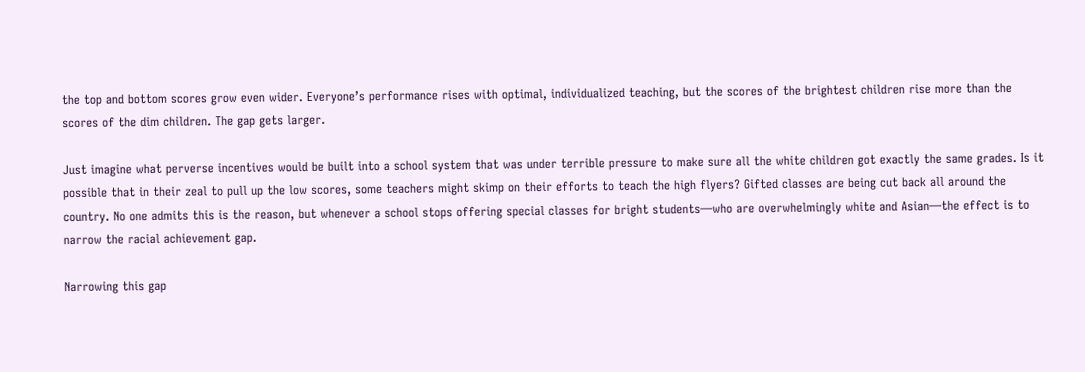the top and bottom scores grow even wider. Everyone’s performance rises with optimal, individualized teaching, but the scores of the brightest children rise more than the scores of the dim children. The gap gets larger.

Just imagine what perverse incentives would be built into a school system that was under terrible pressure to make sure all the white children got exactly the same grades. Is it possible that in their zeal to pull up the low scores, some teachers might skimp on their efforts to teach the high flyers? Gifted classes are being cut back all around the country. No one admits this is the reason, but whenever a school stops offering special classes for bright students—who are overwhelmingly white and Asian—the effect is to narrow the racial achievement gap.

Narrowing this gap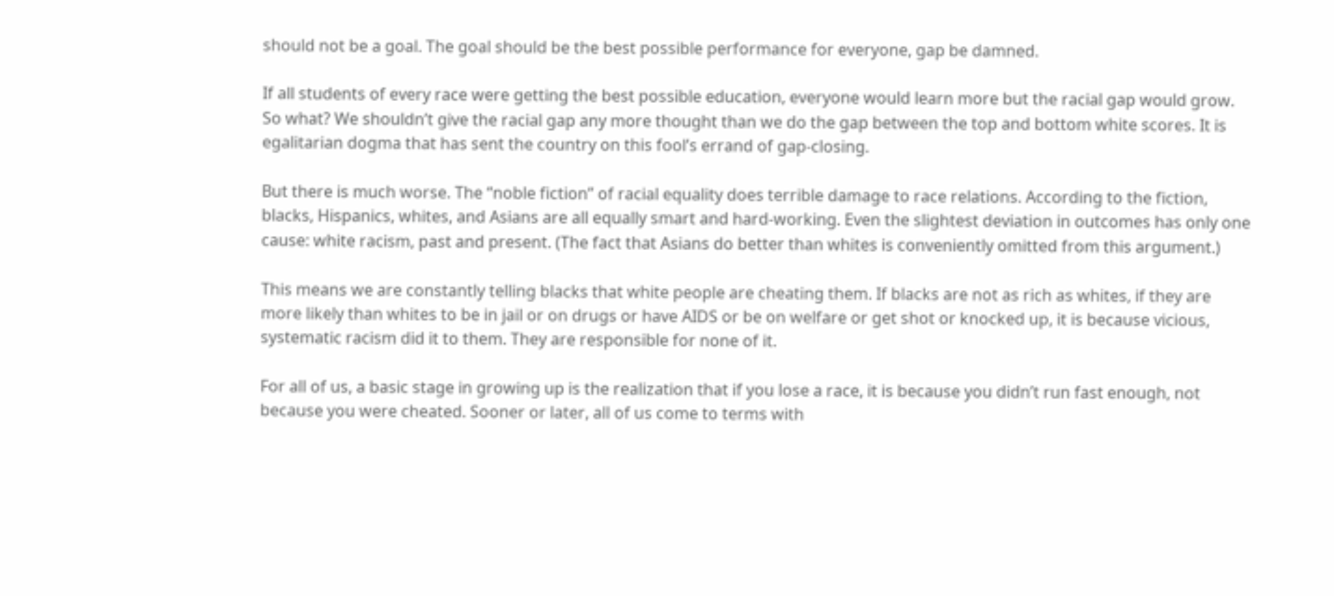should not be a goal. The goal should be the best possible performance for everyone, gap be damned.

If all students of every race were getting the best possible education, everyone would learn more but the racial gap would grow. So what? We shouldn’t give the racial gap any more thought than we do the gap between the top and bottom white scores. It is egalitarian dogma that has sent the country on this fool’s errand of gap-closing.

But there is much worse. The “noble fiction” of racial equality does terrible damage to race relations. According to the fiction, blacks, Hispanics, whites, and Asians are all equally smart and hard-working. Even the slightest deviation in outcomes has only one cause: white racism, past and present. (The fact that Asians do better than whites is conveniently omitted from this argument.)

This means we are constantly telling blacks that white people are cheating them. If blacks are not as rich as whites, if they are more likely than whites to be in jail or on drugs or have AIDS or be on welfare or get shot or knocked up, it is because vicious, systematic racism did it to them. They are responsible for none of it.

For all of us, a basic stage in growing up is the realization that if you lose a race, it is because you didn’t run fast enough, not because you were cheated. Sooner or later, all of us come to terms with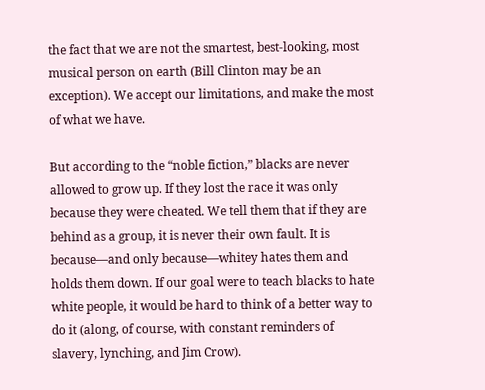the fact that we are not the smartest, best-looking, most musical person on earth (Bill Clinton may be an exception). We accept our limitations, and make the most of what we have.

But according to the “noble fiction,” blacks are never allowed to grow up. If they lost the race it was only because they were cheated. We tell them that if they are behind as a group, it is never their own fault. It is because—and only because—whitey hates them and holds them down. If our goal were to teach blacks to hate white people, it would be hard to think of a better way to do it (along, of course, with constant reminders of slavery, lynching, and Jim Crow).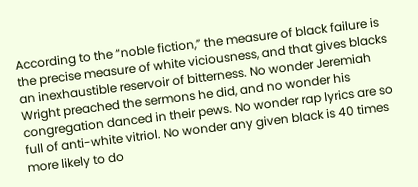According to the “noble fiction,” the measure of black failure is the precise measure of white viciousness, and that gives blacks an inexhaustible reservoir of bitterness. No wonder Jeremiah Wright preached the sermons he did, and no wonder his congregation danced in their pews. No wonder rap lyrics are so full of anti-white vitriol. No wonder any given black is 40 times more likely to do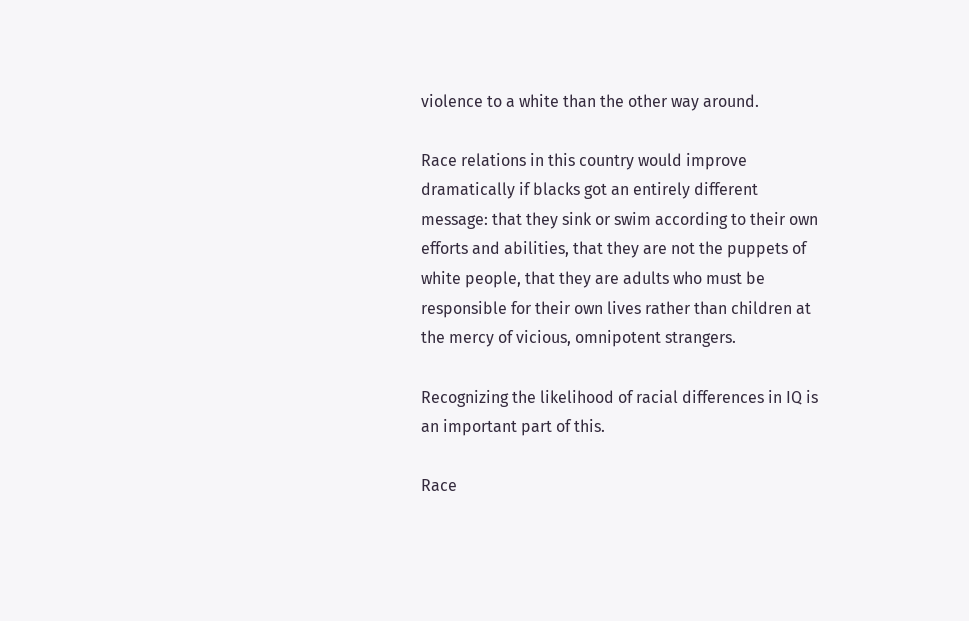violence to a white than the other way around.

Race relations in this country would improve dramatically if blacks got an entirely different message: that they sink or swim according to their own efforts and abilities, that they are not the puppets of white people, that they are adults who must be responsible for their own lives rather than children at the mercy of vicious, omnipotent strangers.

Recognizing the likelihood of racial differences in IQ is an important part of this.

Race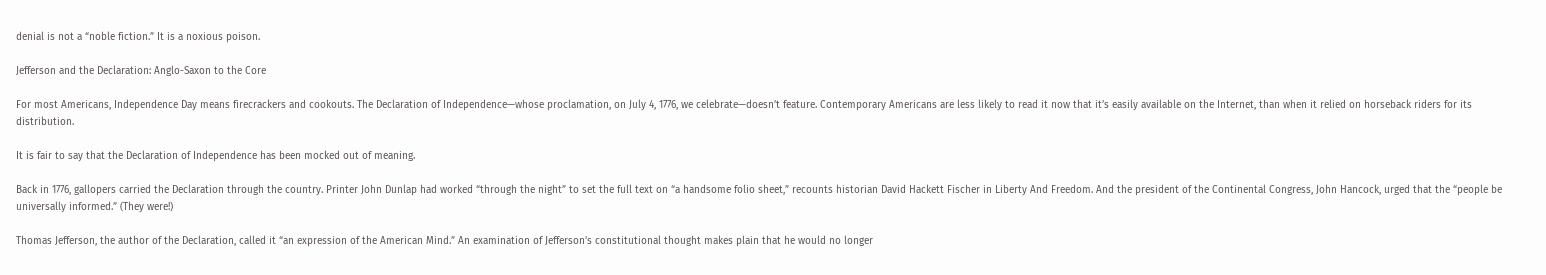denial is not a “noble fiction.” It is a noxious poison.

Jefferson and the Declaration: Anglo-Saxon to the Core

For most Americans, Independence Day means firecrackers and cookouts. The Declaration of Independence—whose proclamation, on July 4, 1776, we celebrate—doesn’t feature. Contemporary Americans are less likely to read it now that it’s easily available on the Internet, than when it relied on horseback riders for its distribution.

It is fair to say that the Declaration of Independence has been mocked out of meaning.

Back in 1776, gallopers carried the Declaration through the country. Printer John Dunlap had worked “through the night” to set the full text on “a handsome folio sheet,” recounts historian David Hackett Fischer in Liberty And Freedom. And the president of the Continental Congress, John Hancock, urged that the “people be universally informed.” (They were!)

Thomas Jefferson, the author of the Declaration, called it “an expression of the American Mind.” An examination of Jefferson’s constitutional thought makes plain that he would no longer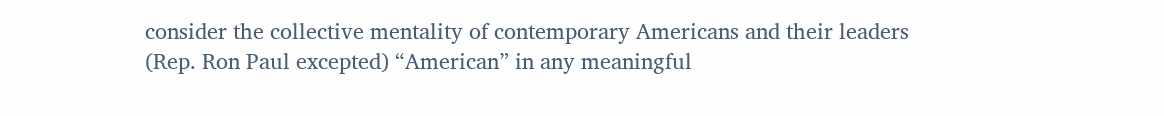consider the collective mentality of contemporary Americans and their leaders (Rep. Ron Paul excepted) “American” in any meaningful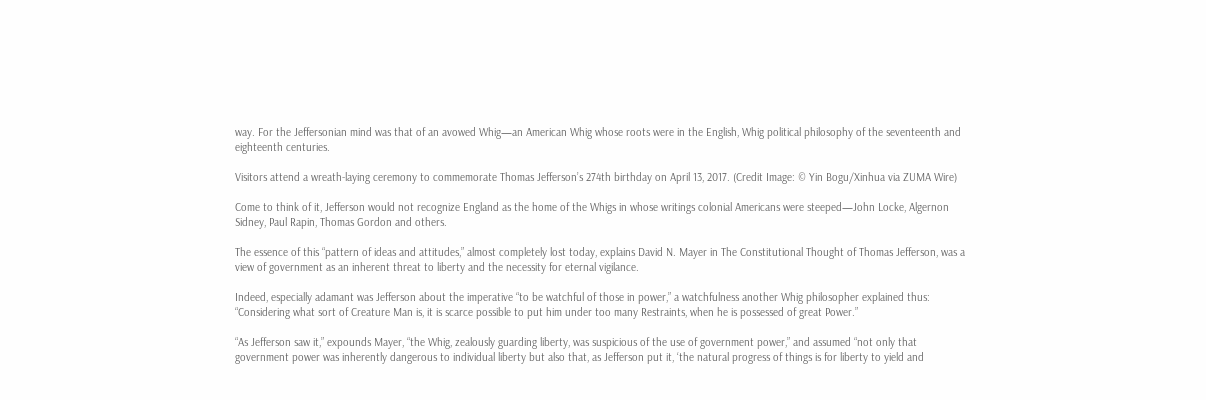way. For the Jeffersonian mind was that of an avowed Whig—an American Whig whose roots were in the English, Whig political philosophy of the seventeenth and eighteenth centuries.

Visitors attend a wreath-laying ceremony to commemorate Thomas Jefferson’s 274th birthday on April 13, 2017. (Credit Image: © Yin Bogu/Xinhua via ZUMA Wire)

Come to think of it, Jefferson would not recognize England as the home of the Whigs in whose writings colonial Americans were steeped—John Locke, Algernon Sidney, Paul Rapin, Thomas Gordon and others.

The essence of this “pattern of ideas and attitudes,” almost completely lost today, explains David N. Mayer in The Constitutional Thought of Thomas Jefferson, was a view of government as an inherent threat to liberty and the necessity for eternal vigilance.

Indeed, especially adamant was Jefferson about the imperative “to be watchful of those in power,” a watchfulness another Whig philosopher explained thus: “Considering what sort of Creature Man is, it is scarce possible to put him under too many Restraints, when he is possessed of great Power.”

“As Jefferson saw it,” expounds Mayer, “the Whig, zealously guarding liberty, was suspicious of the use of government power,” and assumed “not only that government power was inherently dangerous to individual liberty but also that, as Jefferson put it, ‘the natural progress of things is for liberty to yield and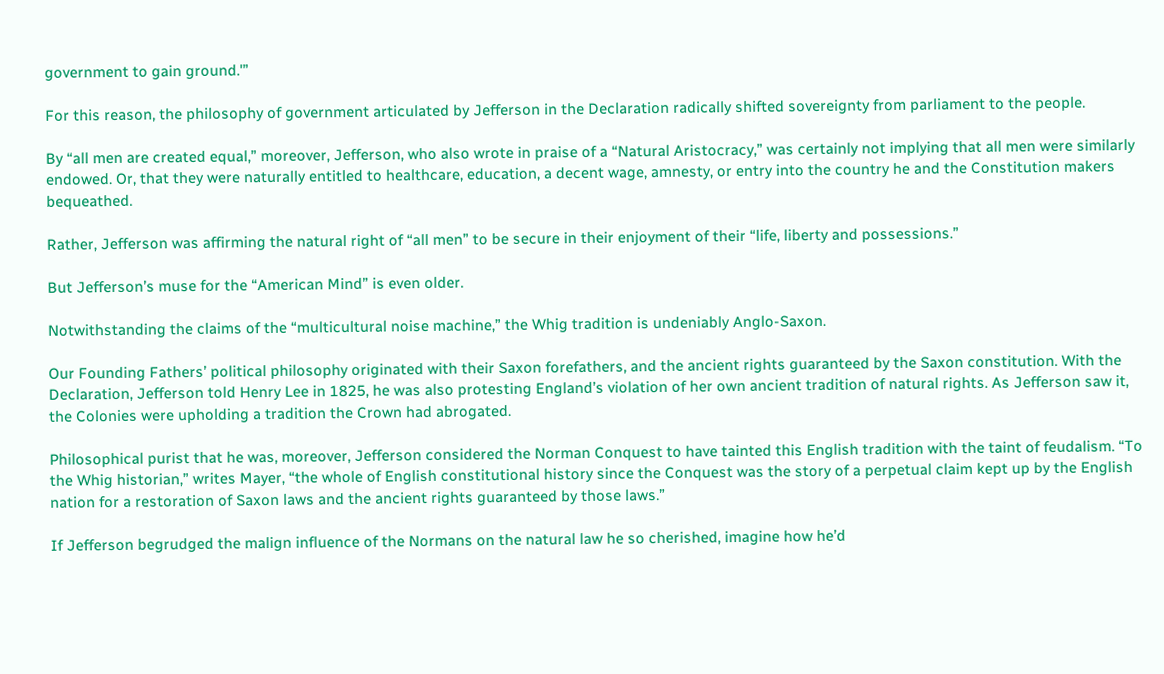government to gain ground.'”

For this reason, the philosophy of government articulated by Jefferson in the Declaration radically shifted sovereignty from parliament to the people.

By “all men are created equal,” moreover, Jefferson, who also wrote in praise of a “Natural Aristocracy,” was certainly not implying that all men were similarly endowed. Or, that they were naturally entitled to healthcare, education, a decent wage, amnesty, or entry into the country he and the Constitution makers bequeathed.

Rather, Jefferson was affirming the natural right of “all men” to be secure in their enjoyment of their “life, liberty and possessions.”

But Jefferson’s muse for the “American Mind” is even older.

Notwithstanding the claims of the “multicultural noise machine,” the Whig tradition is undeniably Anglo-Saxon.

Our Founding Fathers’ political philosophy originated with their Saxon forefathers, and the ancient rights guaranteed by the Saxon constitution. With the Declaration, Jefferson told Henry Lee in 1825, he was also protesting England’s violation of her own ancient tradition of natural rights. As Jefferson saw it, the Colonies were upholding a tradition the Crown had abrogated.

Philosophical purist that he was, moreover, Jefferson considered the Norman Conquest to have tainted this English tradition with the taint of feudalism. “To the Whig historian,” writes Mayer, “the whole of English constitutional history since the Conquest was the story of a perpetual claim kept up by the English nation for a restoration of Saxon laws and the ancient rights guaranteed by those laws.”

If Jefferson begrudged the malign influence of the Normans on the natural law he so cherished, imagine how he’d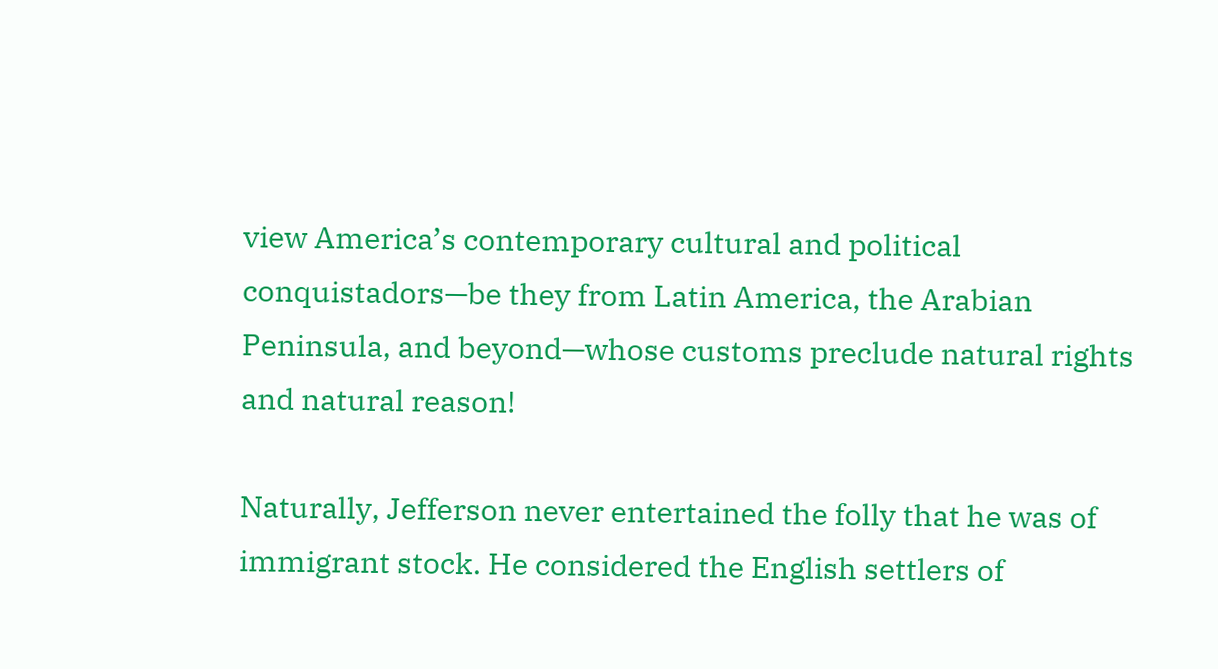view America’s contemporary cultural and political conquistadors—be they from Latin America, the Arabian Peninsula, and beyond—whose customs preclude natural rights and natural reason!

Naturally, Jefferson never entertained the folly that he was of immigrant stock. He considered the English settlers of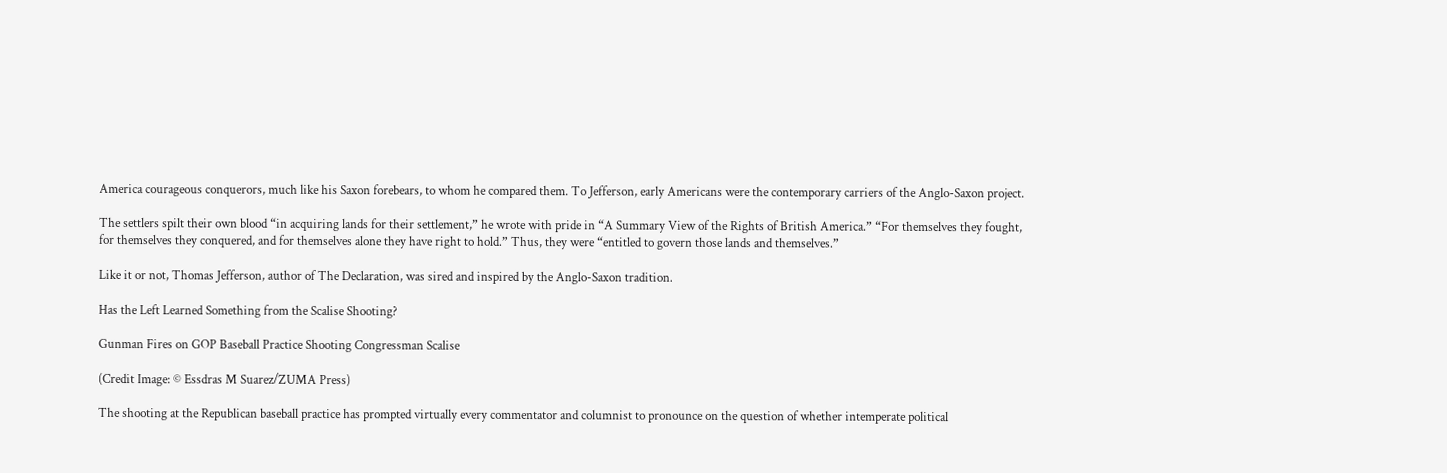America courageous conquerors, much like his Saxon forebears, to whom he compared them. To Jefferson, early Americans were the contemporary carriers of the Anglo-Saxon project.

The settlers spilt their own blood “in acquiring lands for their settlement,” he wrote with pride in “A Summary View of the Rights of British America.” “For themselves they fought, for themselves they conquered, and for themselves alone they have right to hold.” Thus, they were “entitled to govern those lands and themselves.”

Like it or not, Thomas Jefferson, author of The Declaration, was sired and inspired by the Anglo-Saxon tradition.

Has the Left Learned Something from the Scalise Shooting?

Gunman Fires on GOP Baseball Practice Shooting Congressman Scalise

(Credit Image: © Essdras M Suarez/ZUMA Press)

The shooting at the Republican baseball practice has prompted virtually every commentator and columnist to pronounce on the question of whether intemperate political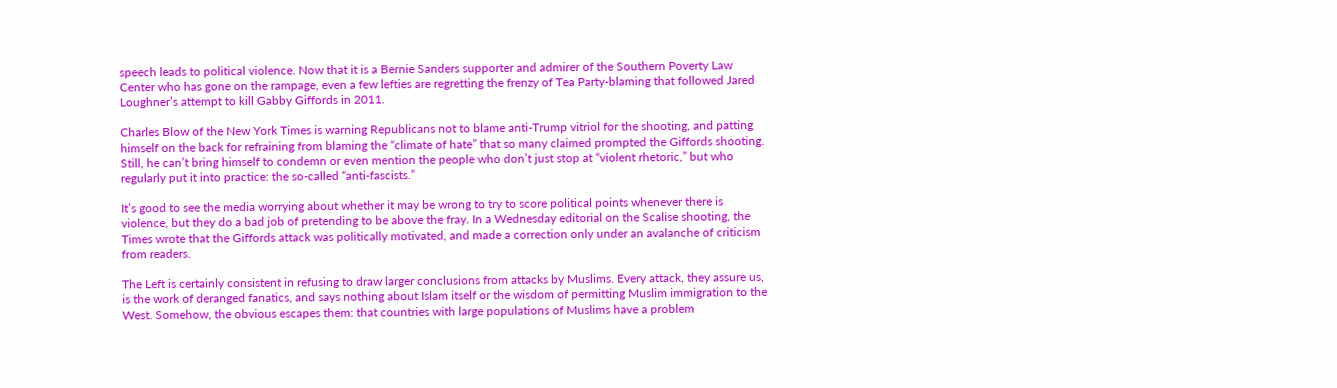speech leads to political violence. Now that it is a Bernie Sanders supporter and admirer of the Southern Poverty Law Center who has gone on the rampage, even a few lefties are regretting the frenzy of Tea Party-blaming that followed Jared Loughner’s attempt to kill Gabby Giffords in 2011.

Charles Blow of the New York Times is warning Republicans not to blame anti-Trump vitriol for the shooting, and patting himself on the back for refraining from blaming the “climate of hate” that so many claimed prompted the Giffords shooting. Still, he can’t bring himself to condemn or even mention the people who don’t just stop at “violent rhetoric,” but who regularly put it into practice: the so-called “anti-fascists.”

It’s good to see the media worrying about whether it may be wrong to try to score political points whenever there is violence, but they do a bad job of pretending to be above the fray. In a Wednesday editorial on the Scalise shooting, the Times wrote that the Giffords attack was politically motivated, and made a correction only under an avalanche of criticism from readers.

The Left is certainly consistent in refusing to draw larger conclusions from attacks by Muslims. Every attack, they assure us, is the work of deranged fanatics, and says nothing about Islam itself or the wisdom of permitting Muslim immigration to the West. Somehow, the obvious escapes them: that countries with large populations of Muslims have a problem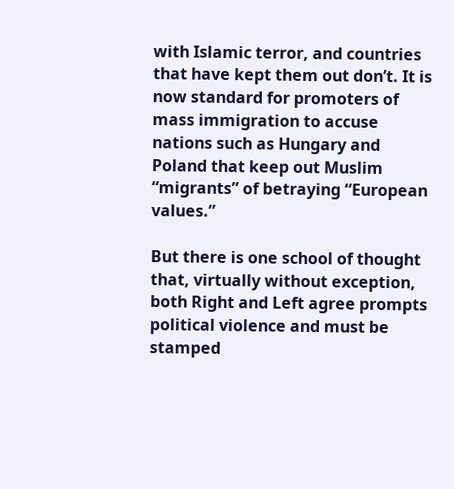with Islamic terror, and countries that have kept them out don’t. It is now standard for promoters of mass immigration to accuse nations such as Hungary and Poland that keep out Muslim “migrants” of betraying “European values.”

But there is one school of thought that, virtually without exception, both Right and Left agree prompts political violence and must be stamped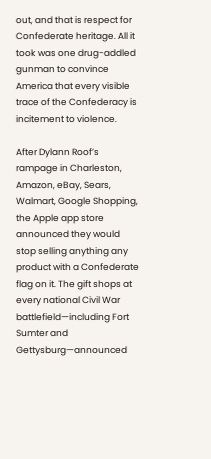out, and that is respect for Confederate heritage. All it took was one drug-addled gunman to convince America that every visible trace of the Confederacy is incitement to violence.

After Dylann Roof’s rampage in Charleston, Amazon, eBay, Sears, Walmart, Google Shopping, the Apple app store announced they would stop selling anything any product with a Confederate flag on it. The gift shops at every national Civil War battlefield—including Fort Sumter and Gettysburg—announced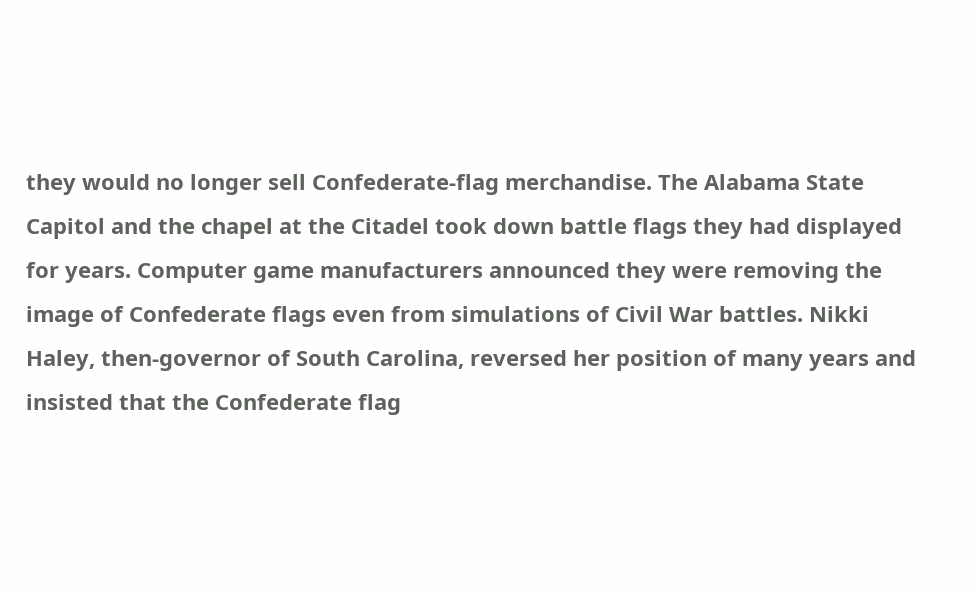they would no longer sell Confederate-flag merchandise. The Alabama State Capitol and the chapel at the Citadel took down battle flags they had displayed for years. Computer game manufacturers announced they were removing the image of Confederate flags even from simulations of Civil War battles. Nikki Haley, then-governor of South Carolina, reversed her position of many years and insisted that the Confederate flag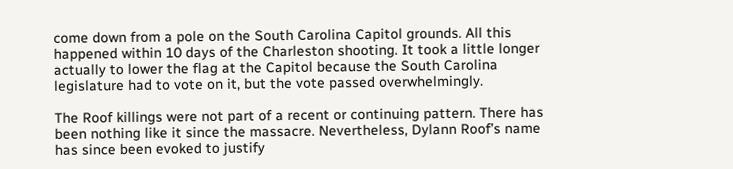come down from a pole on the South Carolina Capitol grounds. All this happened within 10 days of the Charleston shooting. It took a little longer actually to lower the flag at the Capitol because the South Carolina legislature had to vote on it, but the vote passed overwhelmingly.

The Roof killings were not part of a recent or continuing pattern. There has been nothing like it since the massacre. Nevertheless, Dylann Roof’s name has since been evoked to justify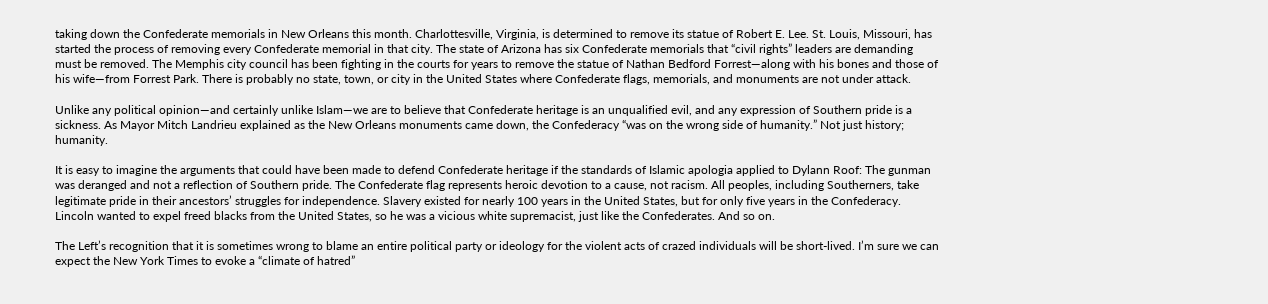taking down the Confederate memorials in New Orleans this month. Charlottesville, Virginia, is determined to remove its statue of Robert E. Lee. St. Louis, Missouri, has started the process of removing every Confederate memorial in that city. The state of Arizona has six Confederate memorials that “civil rights” leaders are demanding must be removed. The Memphis city council has been fighting in the courts for years to remove the statue of Nathan Bedford Forrest—along with his bones and those of his wife—from Forrest Park. There is probably no state, town, or city in the United States where Confederate flags, memorials, and monuments are not under attack.

Unlike any political opinion—and certainly unlike Islam—we are to believe that Confederate heritage is an unqualified evil, and any expression of Southern pride is a sickness. As Mayor Mitch Landrieu explained as the New Orleans monuments came down, the Confederacy “was on the wrong side of humanity.” Not just history; humanity.

It is easy to imagine the arguments that could have been made to defend Confederate heritage if the standards of Islamic apologia applied to Dylann Roof: The gunman was deranged and not a reflection of Southern pride. The Confederate flag represents heroic devotion to a cause, not racism. All peoples, including Southerners, take legitimate pride in their ancestors’ struggles for independence. Slavery existed for nearly 100 years in the United States, but for only five years in the Confederacy. Lincoln wanted to expel freed blacks from the United States, so he was a vicious white supremacist, just like the Confederates. And so on.

The Left’s recognition that it is sometimes wrong to blame an entire political party or ideology for the violent acts of crazed individuals will be short-lived. I’m sure we can expect the New York Times to evoke a “climate of hatred”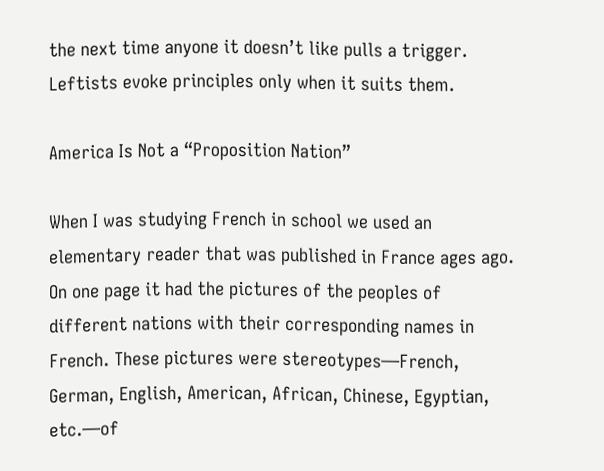the next time anyone it doesn’t like pulls a trigger. Leftists evoke principles only when it suits them.

America Is Not a “Proposition Nation”

When I was studying French in school we used an elementary reader that was published in France ages ago. On one page it had the pictures of the peoples of different nations with their corresponding names in French. These pictures were stereotypes—French, German, English, American, African, Chinese, Egyptian, etc.—of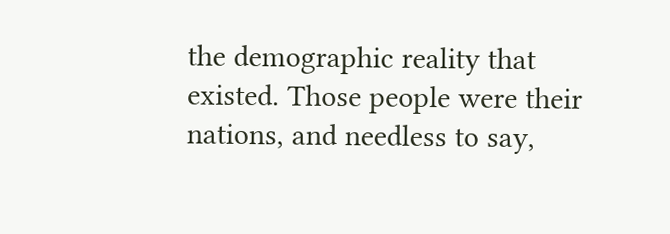the demographic reality that existed. Those people were their nations, and needless to say,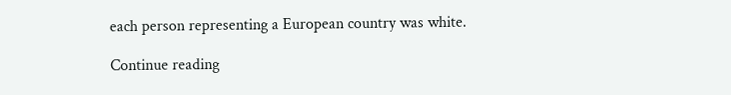each person representing a European country was white.

Continue reading